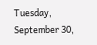Tuesday, September 30,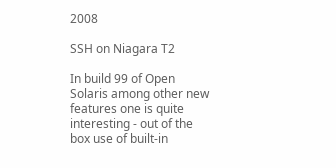2008

SSH on Niagara T2

In build 99 of Open Solaris among other new features one is quite interesting - out of the box use of built-in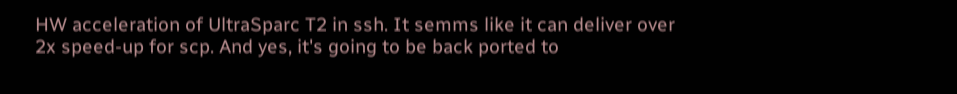HW acceleration of UltraSparc T2 in ssh. It semms like it can deliver over 2x speed-up for scp. And yes, it's going to be back ported to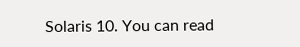Solaris 10. You can read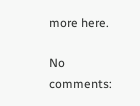more here.

No comments: